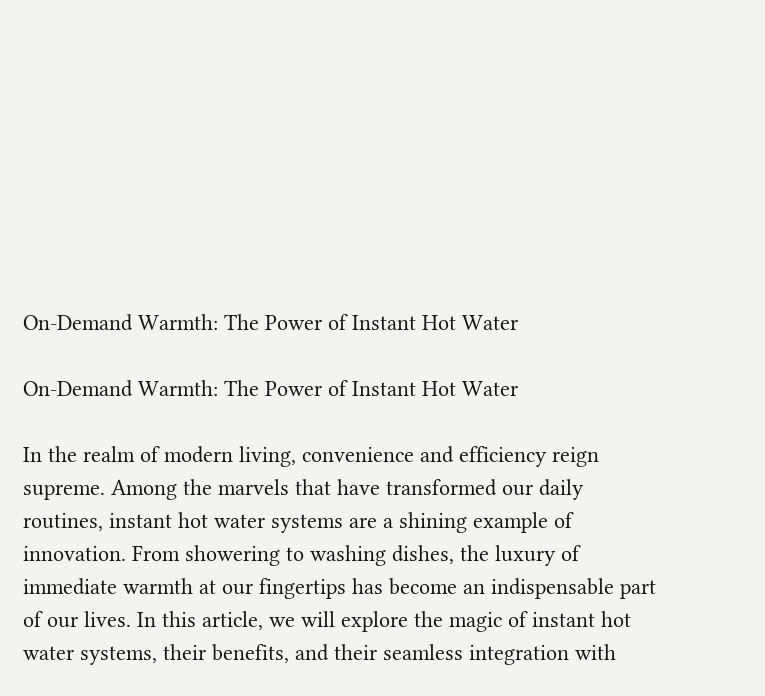On-Demand Warmth: The Power of Instant Hot Water

On-Demand Warmth: The Power of Instant Hot Water

In the realm of modern living, convenience and efficiency reign supreme. Among the marvels that have transformed our daily routines, instant hot water systems are a shining example of innovation. From showering to washing dishes, the luxury of immediate warmth at our fingertips has become an indispensable part of our lives. In this article, we will explore the magic of instant hot water systems, their benefits, and their seamless integration with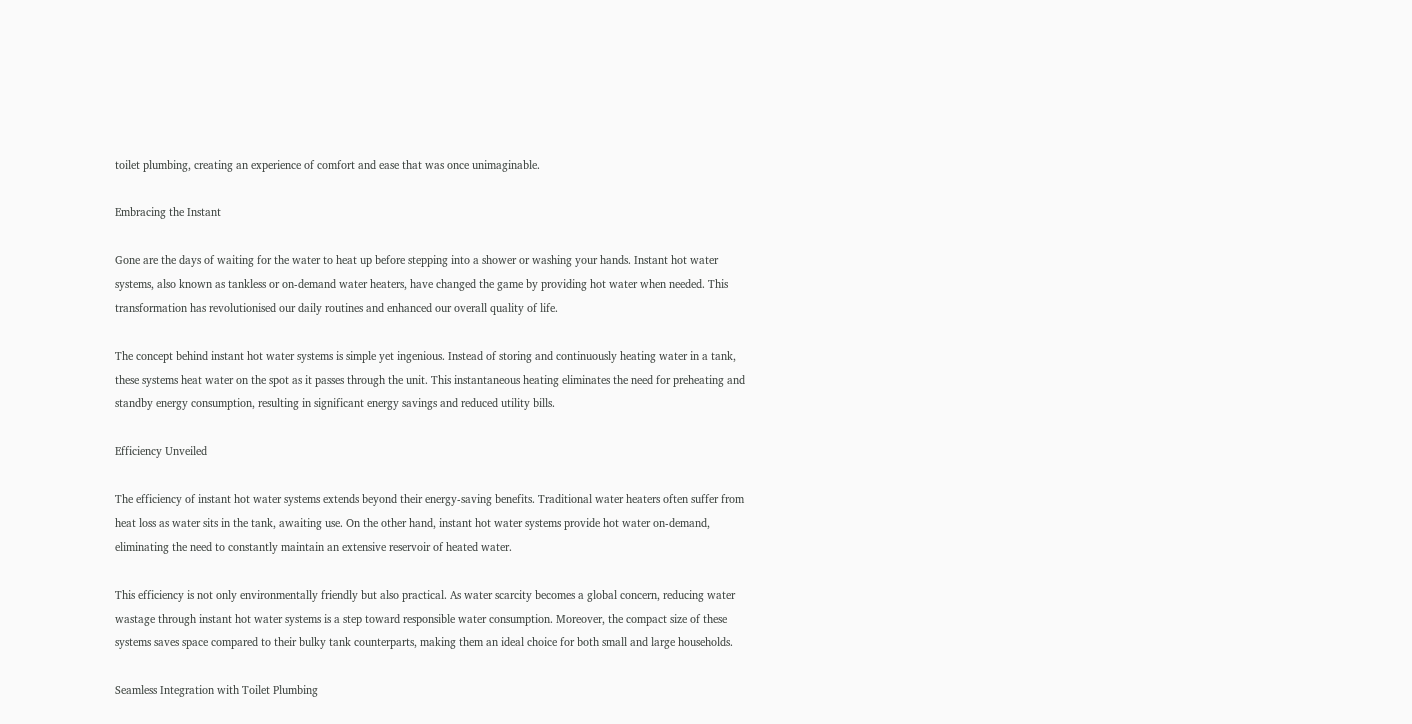toilet plumbing, creating an experience of comfort and ease that was once unimaginable.

Embracing the Instant

Gone are the days of waiting for the water to heat up before stepping into a shower or washing your hands. Instant hot water systems, also known as tankless or on-demand water heaters, have changed the game by providing hot water when needed. This transformation has revolutionised our daily routines and enhanced our overall quality of life.

The concept behind instant hot water systems is simple yet ingenious. Instead of storing and continuously heating water in a tank, these systems heat water on the spot as it passes through the unit. This instantaneous heating eliminates the need for preheating and standby energy consumption, resulting in significant energy savings and reduced utility bills.

Efficiency Unveiled

The efficiency of instant hot water systems extends beyond their energy-saving benefits. Traditional water heaters often suffer from heat loss as water sits in the tank, awaiting use. On the other hand, instant hot water systems provide hot water on-demand, eliminating the need to constantly maintain an extensive reservoir of heated water.

This efficiency is not only environmentally friendly but also practical. As water scarcity becomes a global concern, reducing water wastage through instant hot water systems is a step toward responsible water consumption. Moreover, the compact size of these systems saves space compared to their bulky tank counterparts, making them an ideal choice for both small and large households.

Seamless Integration with Toilet Plumbing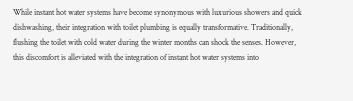While instant hot water systems have become synonymous with luxurious showers and quick dishwashing, their integration with toilet plumbing is equally transformative. Traditionally, flushing the toilet with cold water during the winter months can shock the senses. However, this discomfort is alleviated with the integration of instant hot water systems into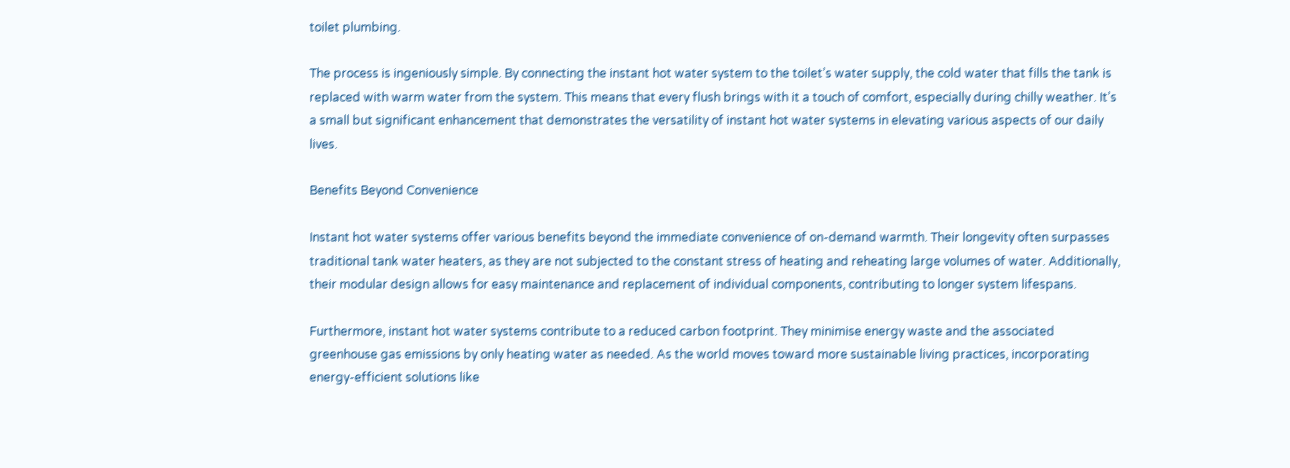toilet plumbing.

The process is ingeniously simple. By connecting the instant hot water system to the toilet’s water supply, the cold water that fills the tank is replaced with warm water from the system. This means that every flush brings with it a touch of comfort, especially during chilly weather. It’s a small but significant enhancement that demonstrates the versatility of instant hot water systems in elevating various aspects of our daily lives.

Benefits Beyond Convenience

Instant hot water systems offer various benefits beyond the immediate convenience of on-demand warmth. Their longevity often surpasses traditional tank water heaters, as they are not subjected to the constant stress of heating and reheating large volumes of water. Additionally, their modular design allows for easy maintenance and replacement of individual components, contributing to longer system lifespans.

Furthermore, instant hot water systems contribute to a reduced carbon footprint. They minimise energy waste and the associated greenhouse gas emissions by only heating water as needed. As the world moves toward more sustainable living practices, incorporating energy-efficient solutions like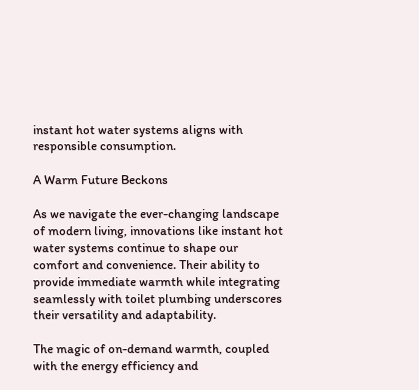instant hot water systems aligns with responsible consumption.

A Warm Future Beckons

As we navigate the ever-changing landscape of modern living, innovations like instant hot water systems continue to shape our comfort and convenience. Their ability to provide immediate warmth while integrating seamlessly with toilet plumbing underscores their versatility and adaptability.

The magic of on-demand warmth, coupled with the energy efficiency and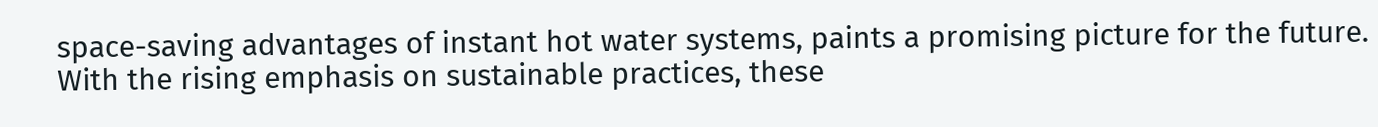space-saving advantages of instant hot water systems, paints a promising picture for the future. With the rising emphasis on sustainable practices, these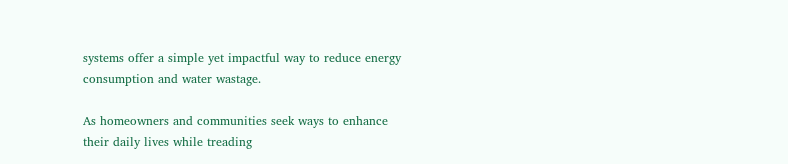systems offer a simple yet impactful way to reduce energy consumption and water wastage.

As homeowners and communities seek ways to enhance their daily lives while treading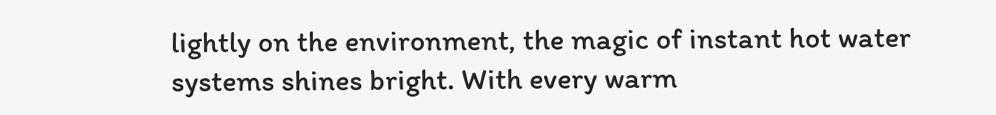lightly on the environment, the magic of instant hot water systems shines bright. With every warm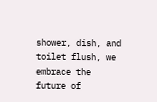shower, dish, and toilet flush, we embrace the future of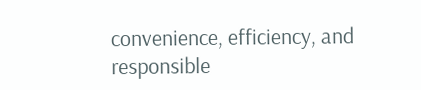convenience, efficiency, and responsible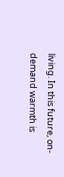living. In this future, on-demand warmth is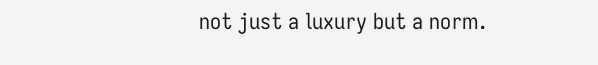not just a luxury but a norm.